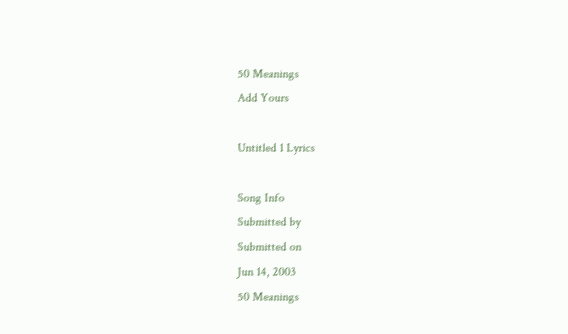50 Meanings
Add Yours

Untitled 1 Lyrics

Song Info
Submitted by
Submitted on
Jun 14, 2003
50 Meanings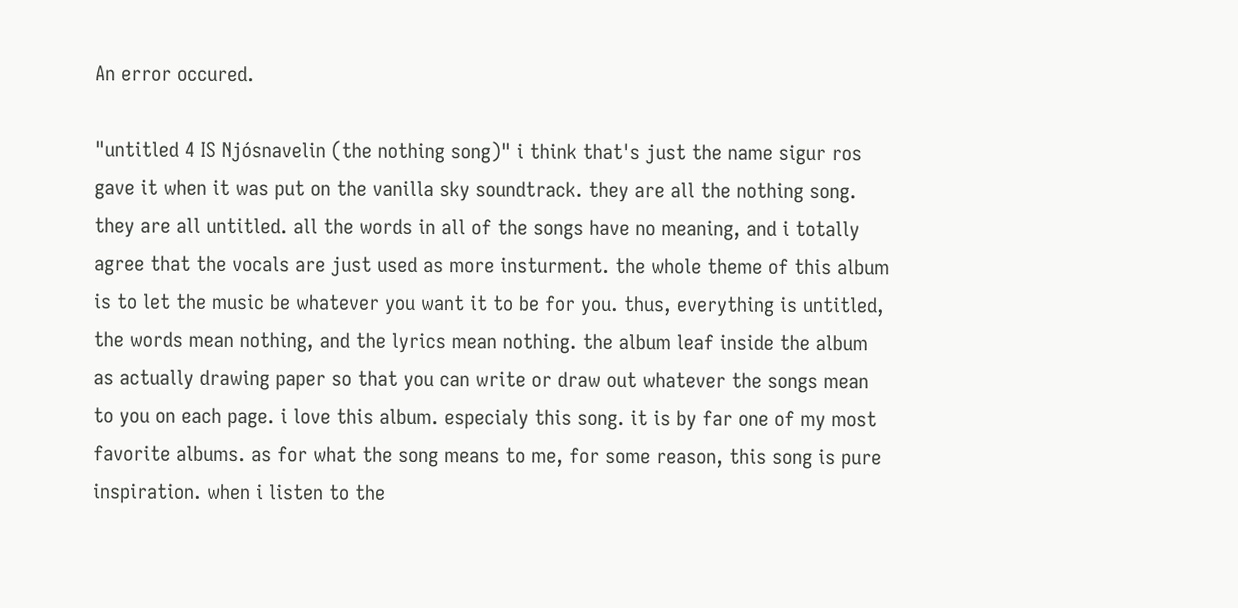An error occured.

"untitled 4 IS Njósnavelin (the nothing song)" i think that's just the name sigur ros gave it when it was put on the vanilla sky soundtrack. they are all the nothing song. they are all untitled. all the words in all of the songs have no meaning, and i totally agree that the vocals are just used as more insturment. the whole theme of this album is to let the music be whatever you want it to be for you. thus, everything is untitled, the words mean nothing, and the lyrics mean nothing. the album leaf inside the album as actually drawing paper so that you can write or draw out whatever the songs mean to you on each page. i love this album. especialy this song. it is by far one of my most favorite albums. as for what the song means to me, for some reason, this song is pure inspiration. when i listen to the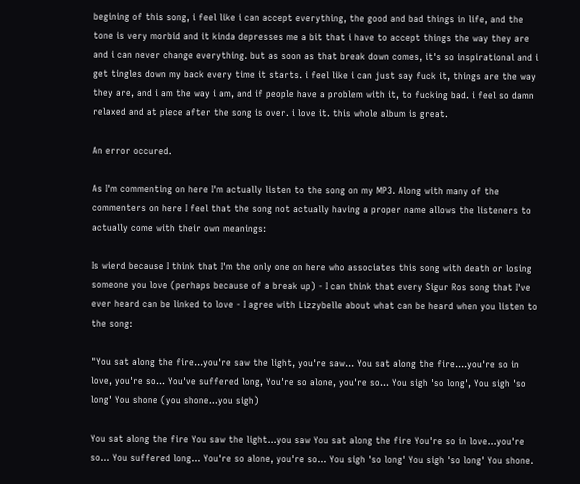begining of this song, i feel like i can accept everything, the good and bad things in life, and the tone is very morbid and it kinda depresses me a bit that i have to accept things the way they are and i can never change everything. but as soon as that break down comes, it's so inspirational and i get tingles down my back every time it starts. i feel like i can just say fuck it, things are the way they are, and i am the way i am, and if people have a problem with it, to fucking bad. i feel so damn relaxed and at piece after the song is over. i love it. this whole album is great.

An error occured.

As I'm commenting on here I'm actually listen to the song on my MP3. Along with many of the commenters on here I feel that the song not actually having a proper name allows the listeners to actually come with their own meanings:

Is wierd because I think that I'm the only one on here who associates this song with death or losing someone you love (perhaps because of a break up) - I can think that every Sigur Ros song that I've ever heard can be linked to love - I agree with Lizzybelle about what can be heard when you listen to the song:

"You sat along the fire...you're saw the light, you're saw... You sat along the fire....you're so in love, you're so... You've suffered long, You're so alone, you're so... You sigh 'so long', You sigh 'so long' You shone (you shone...you sigh)

You sat along the fire You saw the light...you saw You sat along the fire You're so in love...you're so... You suffered long... You're so alone, you're so... You sigh 'so long' You sigh 'so long' You shone.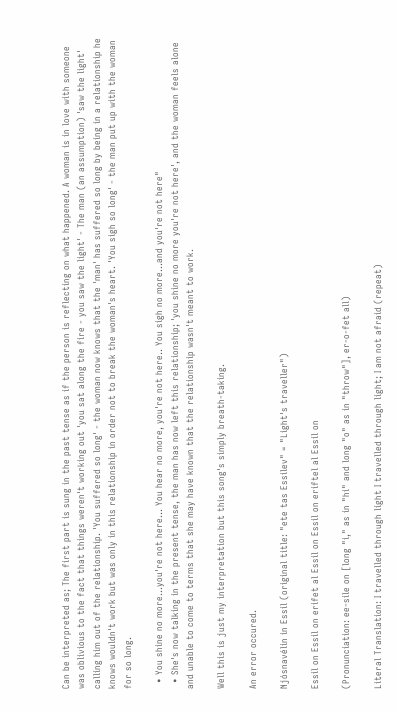Can be interpreted as; The first part is sung in the past tense as if the person is reflecting on what happened. A woman is in love with someone was oblivious to the fact that things weren't working out 'you sat along the fire - you saw the light' - The man (an assumption) 'saw the light' calling him out of the relationship. 'You suffered so long' - the woman now knows that the 'man' has suffered so long by being in a relationship he knows wouldn't work but was only in this relationship in order not to break the woman's heart. 'You sigh so long' - the man put up with the woman for so long.

  • You shine no more...you're not here... You hear no more, you're not here.. You sigh no more...and you're not here"
  • She's now talking in the present tense, the man has now left this relationship; 'you shine no more you're not here', and the woman feels alone and unable to come to terms that she may have known that the relationship wasn't meant to work.

Well this is just my interpretation but this song's simply breath-taking.

An error occured.

Njósnavélin in Essil (original title: "ete tas Essilev" = "Light's traveller")

Essil on Essil on erifet al Essil on Essil on eriftel al Essil on

(Pronunciation: ee-sile on [long "i," as in "hi" and long "o" as in "throw"], er-o-fet all)

Literal Translation: I travelled through light I travelled through light; I am not afraid (repeat)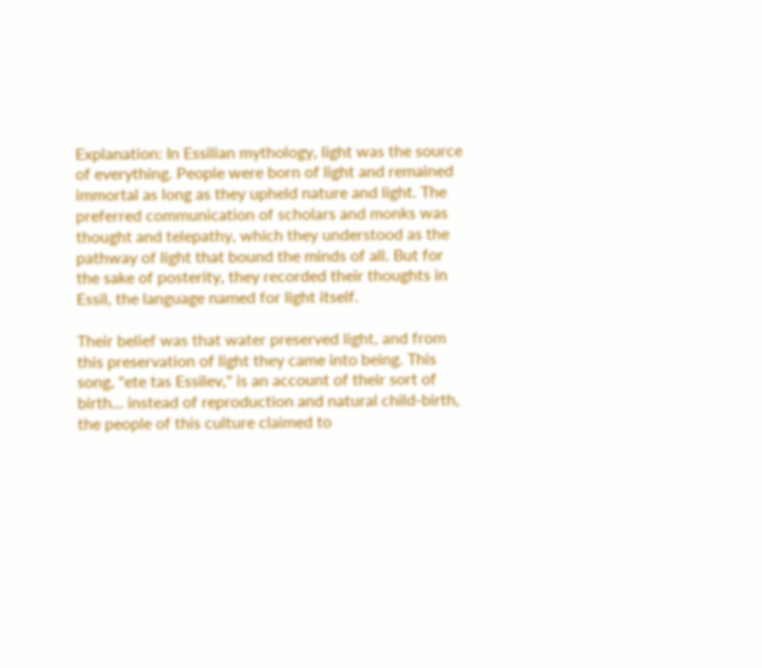Explanation: In Essilian mythology, light was the source of everything. People were born of light and remained immortal as long as they upheld nature and light. The preferred communication of scholars and monks was thought and telepathy, which they understood as the pathway of light that bound the minds of all. But for the sake of posterity, they recorded their thoughts in Essil, the language named for light itself.

Their belief was that water preserved light, and from this preservation of light they came into being. This song, "ete tas Essilev," is an account of their sort of birth... instead of reproduction and natural child-birth, the people of this culture claimed to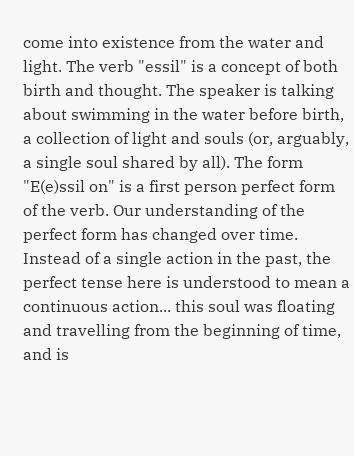come into existence from the water and light. The verb "essil" is a concept of both birth and thought. The speaker is talking about swimming in the water before birth, a collection of light and souls (or, arguably, a single soul shared by all). The form "E(e)ssil on" is a first person perfect form of the verb. Our understanding of the perfect form has changed over time. Instead of a single action in the past, the perfect tense here is understood to mean a continuous action... this soul was floating and travelling from the beginning of time, and is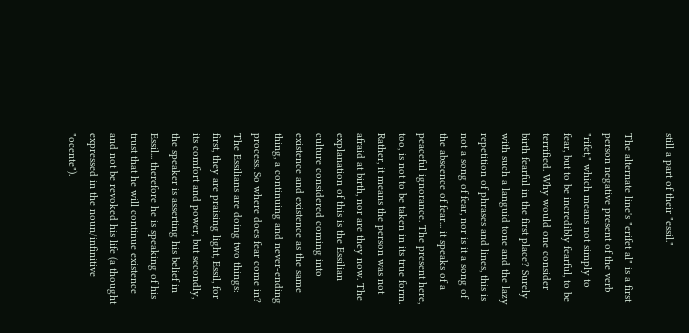still a part of their "essil."

The alternate line's "erifet al" is a first person negative present of the verb "rifet," which means not simply to fear, but to be incredibly fearful, to be terrified. Why would one consider birth fearful in the first place? Surely with such a languid tone and the lazy repetition of phrases and lines, this is not a song of fear, nor is it a song of the abscence of fear... it speaks of a peaceful ignorance. The present here, too, is not to be taken in its true form. Rather, it means the person was not afraid at birth, nor are they now. The explanation of this is the Essilian culture considered coming into existence and existence as the same thing, a continuing and never-ending process. So where does fear come in? The Essilians are doing two things: first, they are praising light, Essil, for its comfort and power, but secondly, the speaker is asserting his belief in Essil... therefore he is speaking of his trust that he will continue existence and not be revoked his life (a thought expressed in the noun/infinitive "ocente").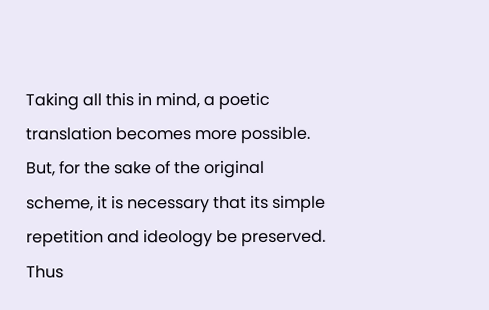Taking all this in mind, a poetic translation becomes more possible. But, for the sake of the original scheme, it is necessary that its simple repetition and ideology be preserved. Thus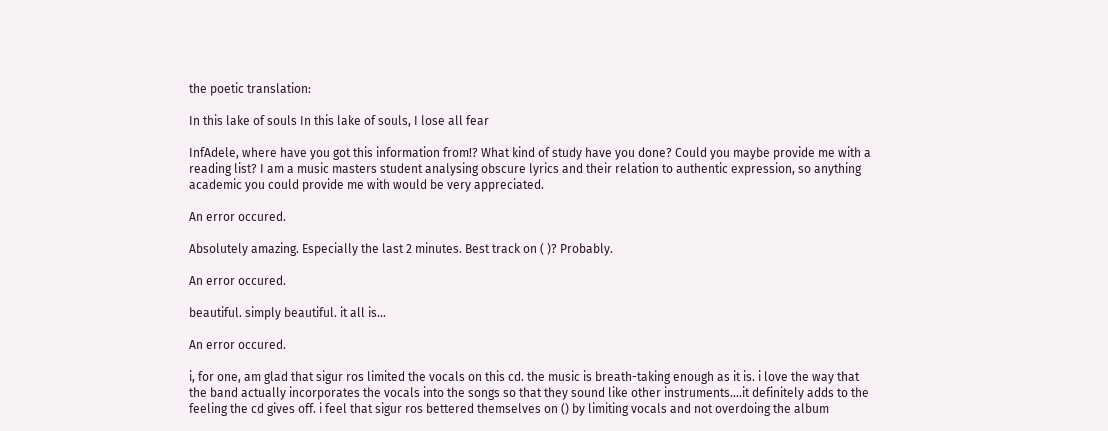the poetic translation:

In this lake of souls In this lake of souls, I lose all fear

InfAdele, where have you got this information from!? What kind of study have you done? Could you maybe provide me with a reading list? I am a music masters student analysing obscure lyrics and their relation to authentic expression, so anything academic you could provide me with would be very appreciated.

An error occured.

Absolutely amazing. Especially the last 2 minutes. Best track on ( )? Probably.

An error occured.

beautiful. simply beautiful. it all is...

An error occured.

i, for one, am glad that sigur ros limited the vocals on this cd. the music is breath-taking enough as it is. i love the way that the band actually incorporates the vocals into the songs so that they sound like other instruments....it definitely adds to the feeling the cd gives off. i feel that sigur ros bettered themselves on () by limiting vocals and not overdoing the album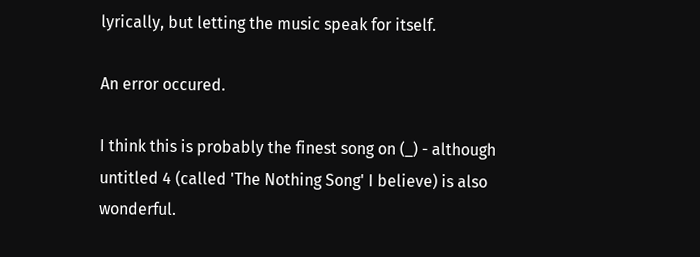lyrically, but letting the music speak for itself.

An error occured.

I think this is probably the finest song on (_) - although untitled 4 (called 'The Nothing Song' I believe) is also wonderful.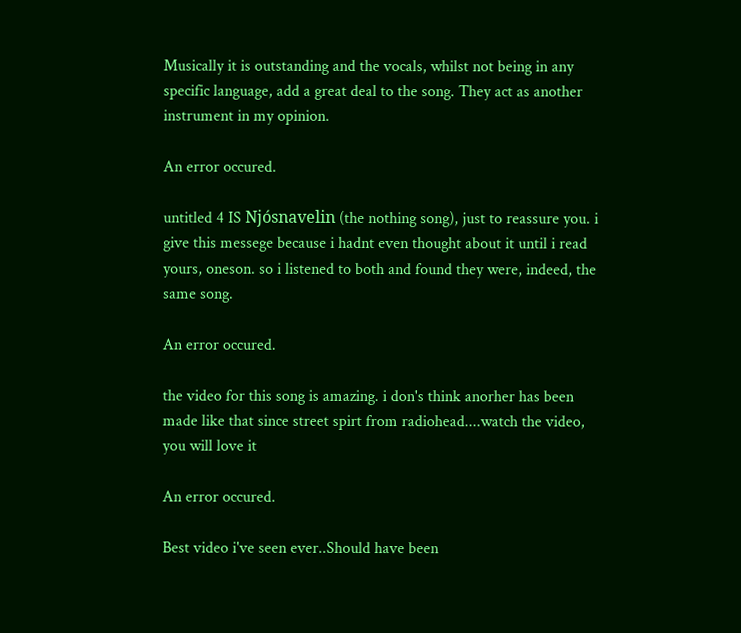Musically it is outstanding and the vocals, whilst not being in any specific language, add a great deal to the song. They act as another instrument in my opinion.

An error occured.

untitled 4 IS Njósnavelin (the nothing song), just to reassure you. i give this messege because i hadnt even thought about it until i read yours, oneson. so i listened to both and found they were, indeed, the same song.

An error occured.

the video for this song is amazing. i don's think anorher has been made like that since street spirt from radiohead....watch the video, you will love it

An error occured.

Best video i've seen ever..Should have been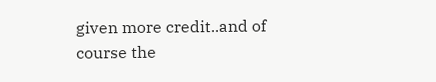given more credit..and of course the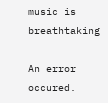music is breathtaking

An error occured.